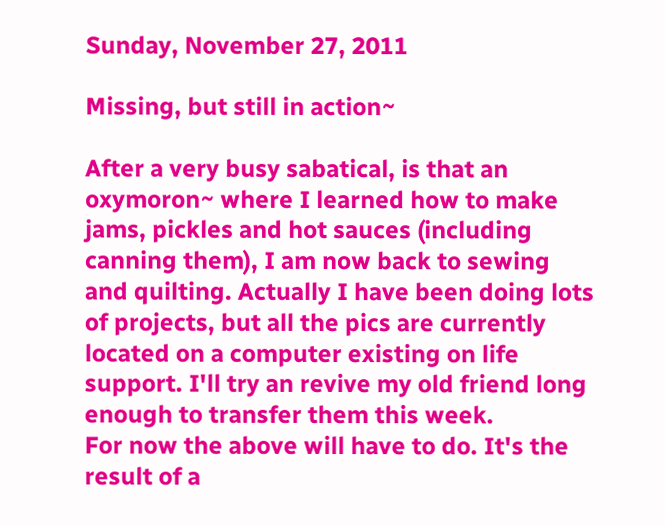Sunday, November 27, 2011

Missing, but still in action~

After a very busy sabatical, is that an oxymoron~ where I learned how to make jams, pickles and hot sauces (including canning them), I am now back to sewing and quilting. Actually I have been doing lots of projects, but all the pics are currently located on a computer existing on life support. I'll try an revive my old friend long enough to transfer them this week.
For now the above will have to do. It's the result of a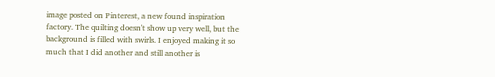image posted on Pinterest, a new found inspiration factory. The quilting doesn't show up very well, but the background is filled with swirls. I enjoyed making it so much that I did another and still another is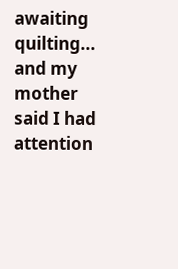awaiting quilting... and my mother said I had attention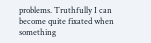problems. Truthfully I can become quite fixated when something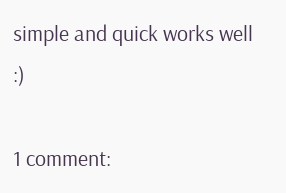simple and quick works well :)

1 comment: